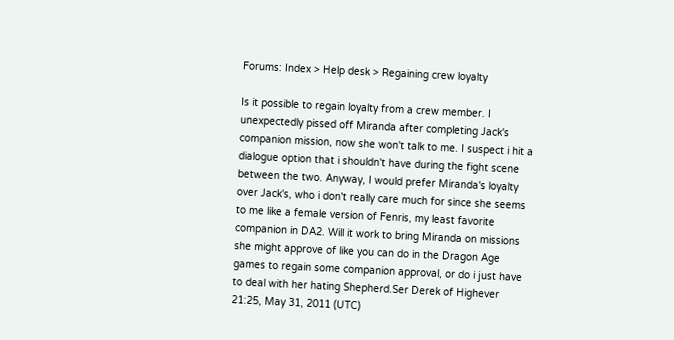Forums: Index > Help desk > Regaining crew loyalty

Is it possible to regain loyalty from a crew member. I unexpectedly pissed off Miranda after completing Jack's companion mission, now she won't talk to me. I suspect i hit a dialogue option that i shouldn't have during the fight scene between the two. Anyway, I would prefer Miranda's loyalty over Jack's, who i don't really care much for since she seems to me like a female version of Fenris, my least favorite companion in DA2. Will it work to bring Miranda on missions she might approve of like you can do in the Dragon Age games to regain some companion approval, or do i just have to deal with her hating Shepherd.Ser Derek of Highever 21:25, May 31, 2011 (UTC)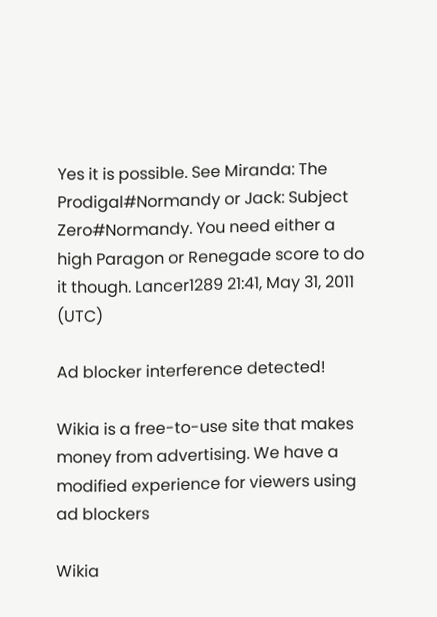Yes it is possible. See Miranda: The Prodigal#Normandy or Jack: Subject Zero#Normandy. You need either a high Paragon or Renegade score to do it though. Lancer1289 21:41, May 31, 2011 (UTC)

Ad blocker interference detected!

Wikia is a free-to-use site that makes money from advertising. We have a modified experience for viewers using ad blockers

Wikia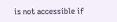is not accessible if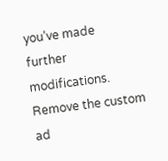you’ve made further modifications. Remove the custom ad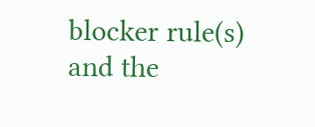blocker rule(s) and the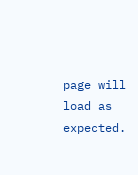page will load as expected.